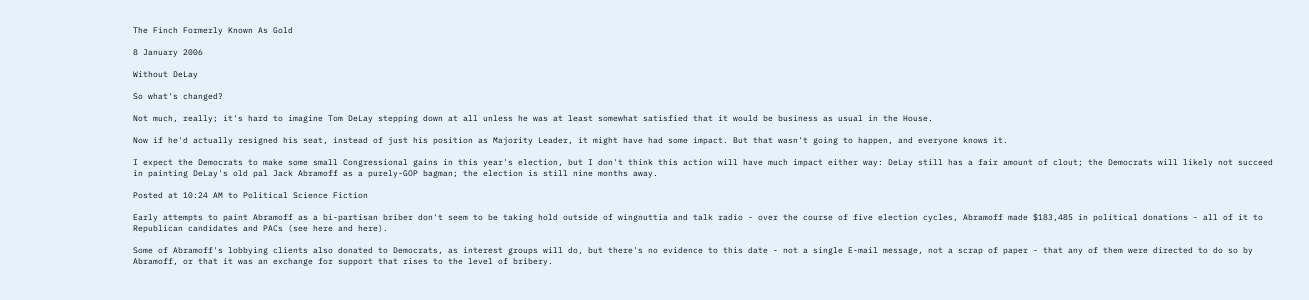The Finch Formerly Known As Gold

8 January 2006

Without DeLay

So what's changed?

Not much, really; it's hard to imagine Tom DeLay stepping down at all unless he was at least somewhat satisfied that it would be business as usual in the House.

Now if he'd actually resigned his seat, instead of just his position as Majority Leader, it might have had some impact. But that wasn't going to happen, and everyone knows it.

I expect the Democrats to make some small Congressional gains in this year's election, but I don't think this action will have much impact either way: DeLay still has a fair amount of clout; the Democrats will likely not succeed in painting DeLay's old pal Jack Abramoff as a purely-GOP bagman; the election is still nine months away.

Posted at 10:24 AM to Political Science Fiction

Early attempts to paint Abramoff as a bi-partisan briber don't seem to be taking hold outside of wingnuttia and talk radio - over the course of five election cycles, Abramoff made $183,485 in political donations - all of it to Republican candidates and PACs (see here and here).

Some of Abramoff's lobbying clients also donated to Democrats, as interest groups will do, but there's no evidence to this date - not a single E-mail message, not a scrap of paper - that any of them were directed to do so by Abramoff, or that it was an exchange for support that rises to the level of bribery.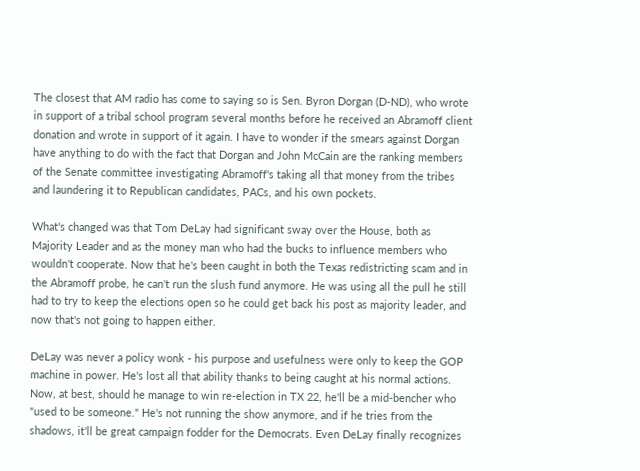The closest that AM radio has come to saying so is Sen. Byron Dorgan (D-ND), who wrote in support of a tribal school program several months before he received an Abramoff client donation and wrote in support of it again. I have to wonder if the smears against Dorgan have anything to do with the fact that Dorgan and John McCain are the ranking members of the Senate committee investigating Abramoff's taking all that money from the tribes and laundering it to Republican candidates, PACs, and his own pockets.

What's changed was that Tom DeLay had significant sway over the House, both as Majority Leader and as the money man who had the bucks to influence members who wouldn't cooperate. Now that he's been caught in both the Texas redistricting scam and in the Abramoff probe, he can't run the slush fund anymore. He was using all the pull he still had to try to keep the elections open so he could get back his post as majority leader, and now that's not going to happen either.

DeLay was never a policy wonk - his purpose and usefulness were only to keep the GOP machine in power. He's lost all that ability thanks to being caught at his normal actions. Now, at best, should he manage to win re-election in TX 22, he'll be a mid-bencher who "used to be someone." He's not running the show anymore, and if he tries from the shadows, it'll be great campaign fodder for the Democrats. Even DeLay finally recognizes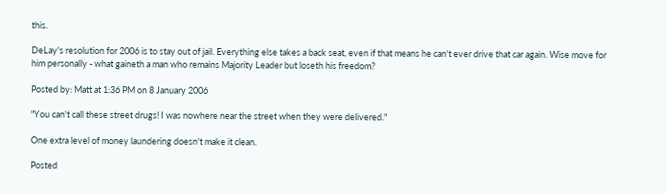this.

DeLay's resolution for 2006 is to stay out of jail. Everything else takes a back seat, even if that means he can't ever drive that car again. Wise move for him personally - what gaineth a man who remains Majority Leader but loseth his freedom?

Posted by: Matt at 1:36 PM on 8 January 2006

"You can't call these street drugs! I was nowhere near the street when they were delivered."

One extra level of money laundering doesn't make it clean.

Posted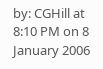by: CGHill at 8:10 PM on 8 January 2006